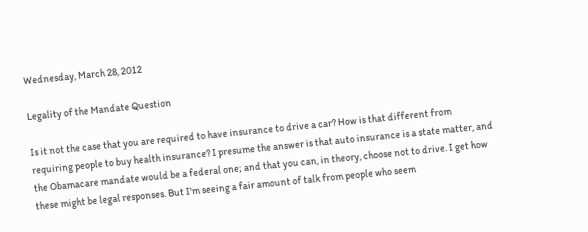Wednesday, March 28, 2012

Legality of the Mandate Question

Is it not the case that you are required to have insurance to drive a car? How is that different from requiring people to buy health insurance? I presume the answer is that auto insurance is a state matter, and the Obamacare mandate would be a federal one; and that you can, in theory, choose not to drive. I get how these might be legal responses. But I'm seeing a fair amount of talk from people who seem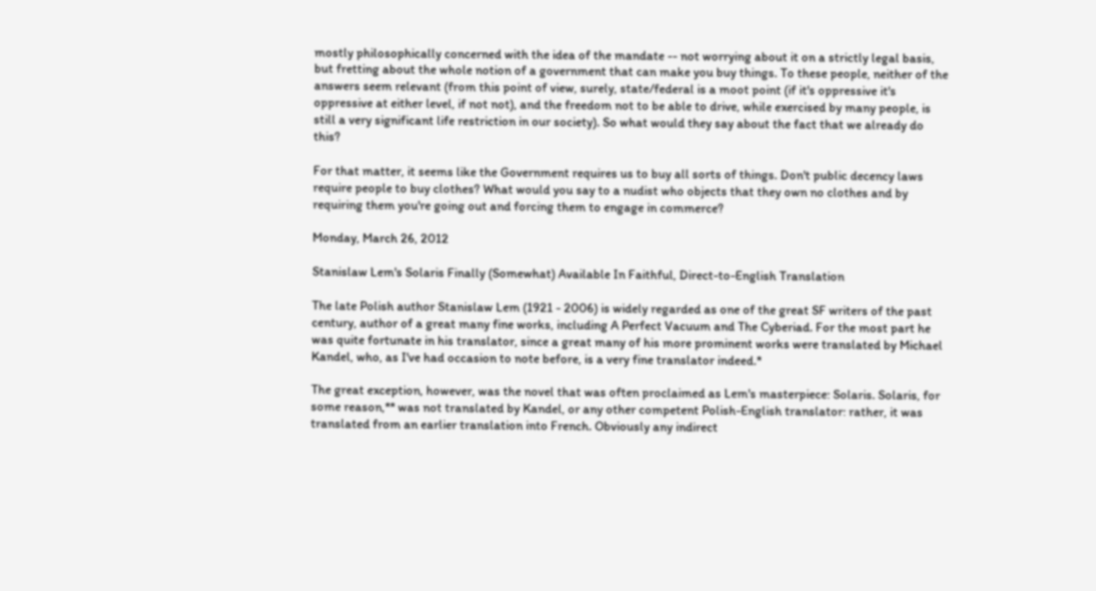mostly philosophically concerned with the idea of the mandate -- not worrying about it on a strictly legal basis, but fretting about the whole notion of a government that can make you buy things. To these people, neither of the answers seem relevant (from this point of view, surely, state/federal is a moot point (if it's oppressive it's oppressive at either level, if not not), and the freedom not to be able to drive, while exercised by many people, is still a very significant life restriction in our society). So what would they say about the fact that we already do this?

For that matter, it seems like the Government requires us to buy all sorts of things. Don't public decency laws require people to buy clothes? What would you say to a nudist who objects that they own no clothes and by requiring them you're going out and forcing them to engage in commerce?

Monday, March 26, 2012

Stanislaw Lem's Solaris Finally (Somewhat) Available In Faithful, Direct-to-English Translation

The late Polish author Stanislaw Lem (1921 - 2006) is widely regarded as one of the great SF writers of the past century, author of a great many fine works, including A Perfect Vacuum and The Cyberiad. For the most part he was quite fortunate in his translator, since a great many of his more prominent works were translated by Michael Kandel, who, as I've had occasion to note before, is a very fine translator indeed.*

The great exception, however, was the novel that was often proclaimed as Lem's masterpiece: Solaris. Solaris, for some reason,** was not translated by Kandel, or any other competent Polish-English translator: rather, it was translated from an earlier translation into French. Obviously any indirect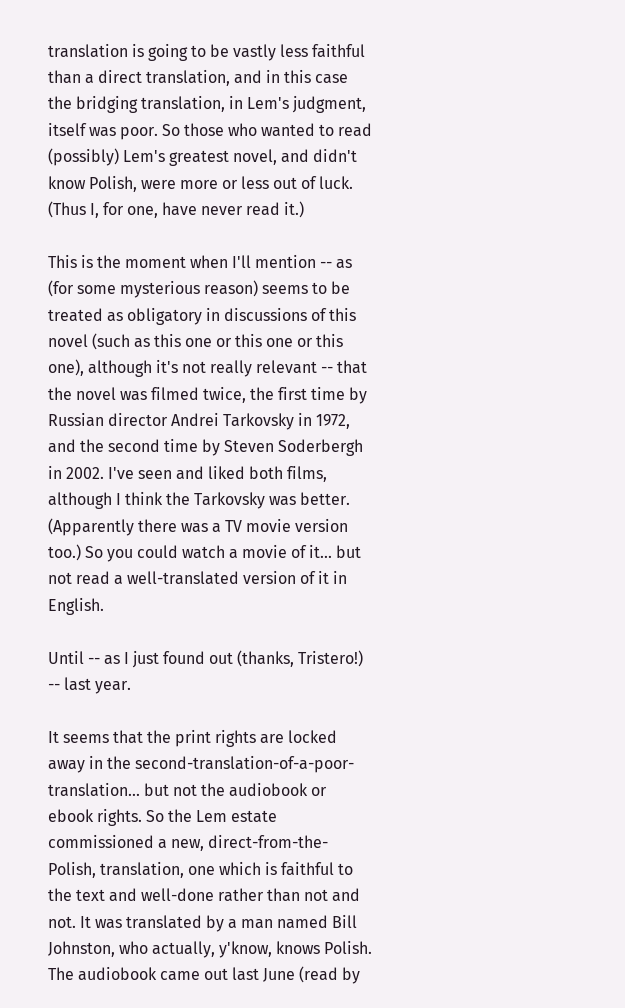translation is going to be vastly less faithful than a direct translation, and in this case the bridging translation, in Lem's judgment, itself was poor. So those who wanted to read (possibly) Lem's greatest novel, and didn't know Polish, were more or less out of luck. (Thus I, for one, have never read it.)

This is the moment when I'll mention -- as (for some mysterious reason) seems to be treated as obligatory in discussions of this novel (such as this one or this one or this one), although it's not really relevant -- that the novel was filmed twice, the first time by Russian director Andrei Tarkovsky in 1972, and the second time by Steven Soderbergh in 2002. I've seen and liked both films, although I think the Tarkovsky was better. (Apparently there was a TV movie version too.) So you could watch a movie of it... but not read a well-translated version of it in English.

Until -- as I just found out (thanks, Tristero!) -- last year.

It seems that the print rights are locked away in the second-translation-of-a-poor-translation... but not the audiobook or ebook rights. So the Lem estate commissioned a new, direct-from-the-Polish, translation, one which is faithful to the text and well-done rather than not and not. It was translated by a man named Bill Johnston, who actually, y'know, knows Polish. The audiobook came out last June (read by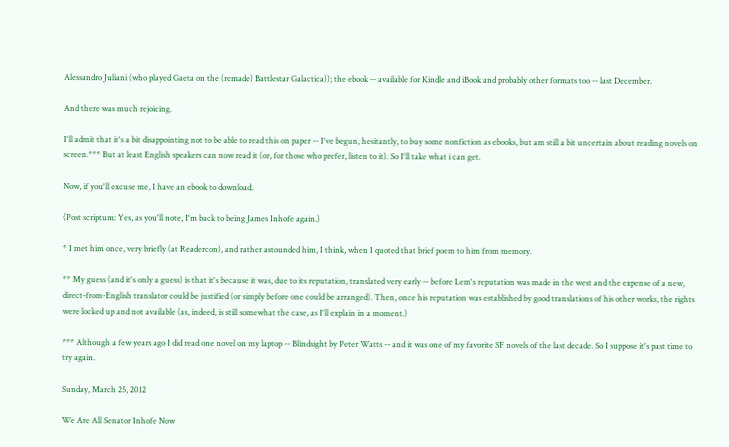Alessandro Juliani (who played Gaeta on the (remade) Battlestar Galactica)); the ebook -- available for Kindle and iBook and probably other formats too -- last December.

And there was much rejoicing.

I'll admit that it's a bit disappointing not to be able to read this on paper -- I've begun, hesitantly, to buy some nonfiction as ebooks, but am still a bit uncertain about reading novels on screen.*** But at least English speakers can now read it (or, for those who prefer, listen to it). So I'll take what i can get.

Now, if you'll excuse me, I have an ebook to download.

(Post scriptum: Yes, as you'll note, I'm back to being James Inhofe again.)

* I met him once, very briefly (at Readercon), and rather astounded him, I think, when I quoted that brief poem to him from memory.

** My guess (and it's only a guess) is that it's because it was, due to its reputation, translated very early -- before Lem's reputation was made in the west and the expense of a new, direct-from-English translator could be justified (or simply before one could be arranged). Then, once his reputation was established by good translations of his other works, the rights were locked up and not available (as, indeed, is still somewhat the case, as I'll explain in a moment.)

*** Although a few years ago I did read one novel on my laptop -- Blindsight by Peter Watts -- and it was one of my favorite SF novels of the last decade. So I suppose it's past time to try again.

Sunday, March 25, 2012

We Are All Senator Inhofe Now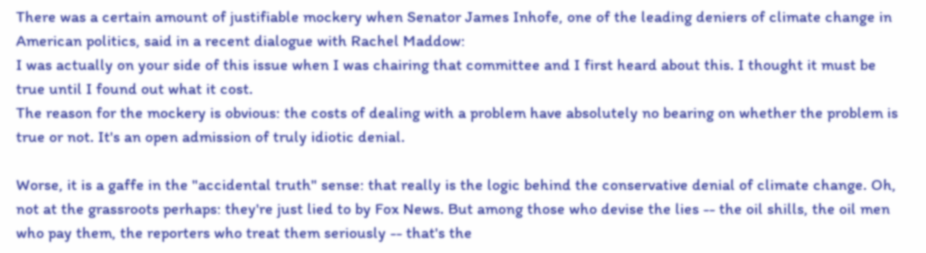There was a certain amount of justifiable mockery when Senator James Inhofe, one of the leading deniers of climate change in American politics, said in a recent dialogue with Rachel Maddow:
I was actually on your side of this issue when I was chairing that committee and I first heard about this. I thought it must be true until I found out what it cost.
The reason for the mockery is obvious: the costs of dealing with a problem have absolutely no bearing on whether the problem is true or not. It's an open admission of truly idiotic denial.

Worse, it is a gaffe in the "accidental truth" sense: that really is the logic behind the conservative denial of climate change. Oh, not at the grassroots perhaps: they're just lied to by Fox News. But among those who devise the lies -- the oil shills, the oil men who pay them, the reporters who treat them seriously -- that's the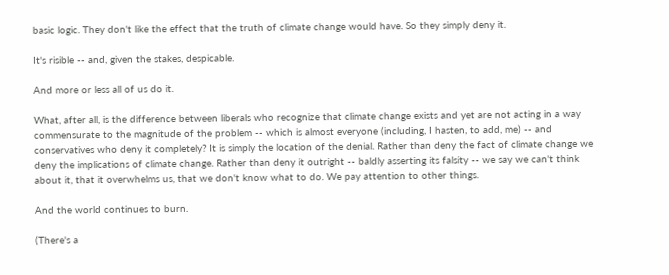basic logic. They don't like the effect that the truth of climate change would have. So they simply deny it.

It's risible -- and, given the stakes, despicable.

And more or less all of us do it.

What, after all, is the difference between liberals who recognize that climate change exists and yet are not acting in a way commensurate to the magnitude of the problem -- which is almost everyone (including, I hasten, to add, me) -- and conservatives who deny it completely? It is simply the location of the denial. Rather than deny the fact of climate change we deny the implications of climate change. Rather than deny it outright -- baldly asserting its falsity -- we say we can't think about it, that it overwhelms us, that we don't know what to do. We pay attention to other things.

And the world continues to burn.

(There's a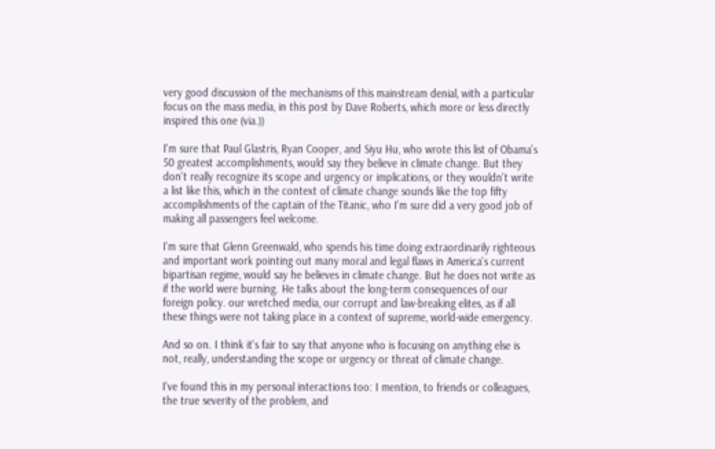very good discussion of the mechanisms of this mainstream denial, with a particular focus on the mass media, in this post by Dave Roberts, which more or less directly inspired this one (via.))

I'm sure that Paul Glastris, Ryan Cooper, and Siyu Hu, who wrote this list of Obama's 50 greatest accomplishments, would say they believe in climate change. But they don't really recognize its scope and urgency or implications, or they wouldn't write a list like this, which in the context of climate change sounds like the top fifty accomplishments of the captain of the Titanic, who I'm sure did a very good job of making all passengers feel welcome.

I'm sure that Glenn Greenwald, who spends his time doing extraordinarily righteous and important work pointing out many moral and legal flaws in America's current bipartisan regime, would say he believes in climate change. But he does not write as if the world were burning. He talks about the long-term consequences of our foreign policy. our wretched media, our corrupt and law-breaking elites, as if all these things were not taking place in a context of supreme, world-wide emergency.

And so on. I think it's fair to say that anyone who is focusing on anything else is not, really, understanding the scope or urgency or threat of climate change.

I've found this in my personal interactions too: I mention, to friends or colleagues, the true severity of the problem, and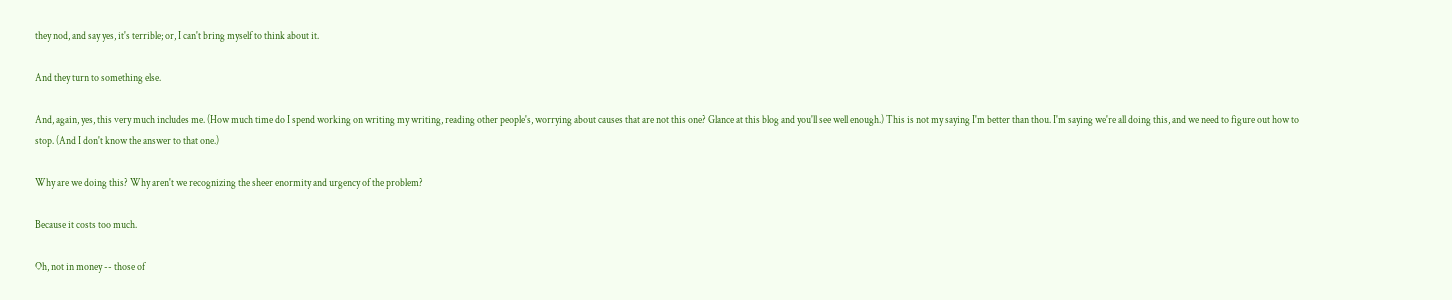they nod, and say yes, it's terrible; or, I can't bring myself to think about it.

And they turn to something else.

And, again, yes, this very much includes me. (How much time do I spend working on writing my writing, reading other people's, worrying about causes that are not this one? Glance at this blog and you'll see well enough.) This is not my saying I'm better than thou. I'm saying we're all doing this, and we need to figure out how to stop. (And I don't know the answer to that one.)

Why are we doing this? Why aren't we recognizing the sheer enormity and urgency of the problem?

Because it costs too much.

Oh, not in money -- those of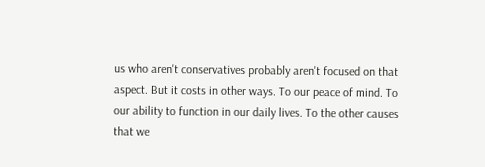us who aren't conservatives probably aren't focused on that aspect. But it costs in other ways. To our peace of mind. To our ability to function in our daily lives. To the other causes that we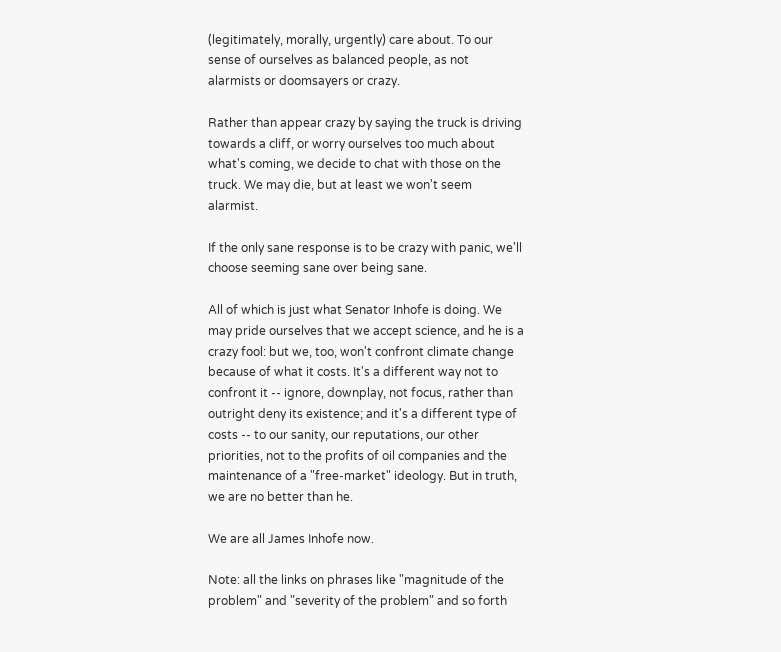(legitimately, morally, urgently) care about. To our sense of ourselves as balanced people, as not alarmists or doomsayers or crazy.

Rather than appear crazy by saying the truck is driving towards a cliff, or worry ourselves too much about what's coming, we decide to chat with those on the truck. We may die, but at least we won't seem alarmist.

If the only sane response is to be crazy with panic, we'll choose seeming sane over being sane.

All of which is just what Senator Inhofe is doing. We may pride ourselves that we accept science, and he is a crazy fool: but we, too, won't confront climate change because of what it costs. It's a different way not to confront it -- ignore, downplay, not focus, rather than outright deny its existence; and it's a different type of costs -- to our sanity, our reputations, our other priorities, not to the profits of oil companies and the maintenance of a "free-market" ideology. But in truth, we are no better than he.

We are all James Inhofe now.

Note: all the links on phrases like "magnitude of the problem" and "severity of the problem" and so forth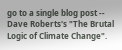go to a single blog post -- Dave Roberts's "The Brutal Logic of Climate Change".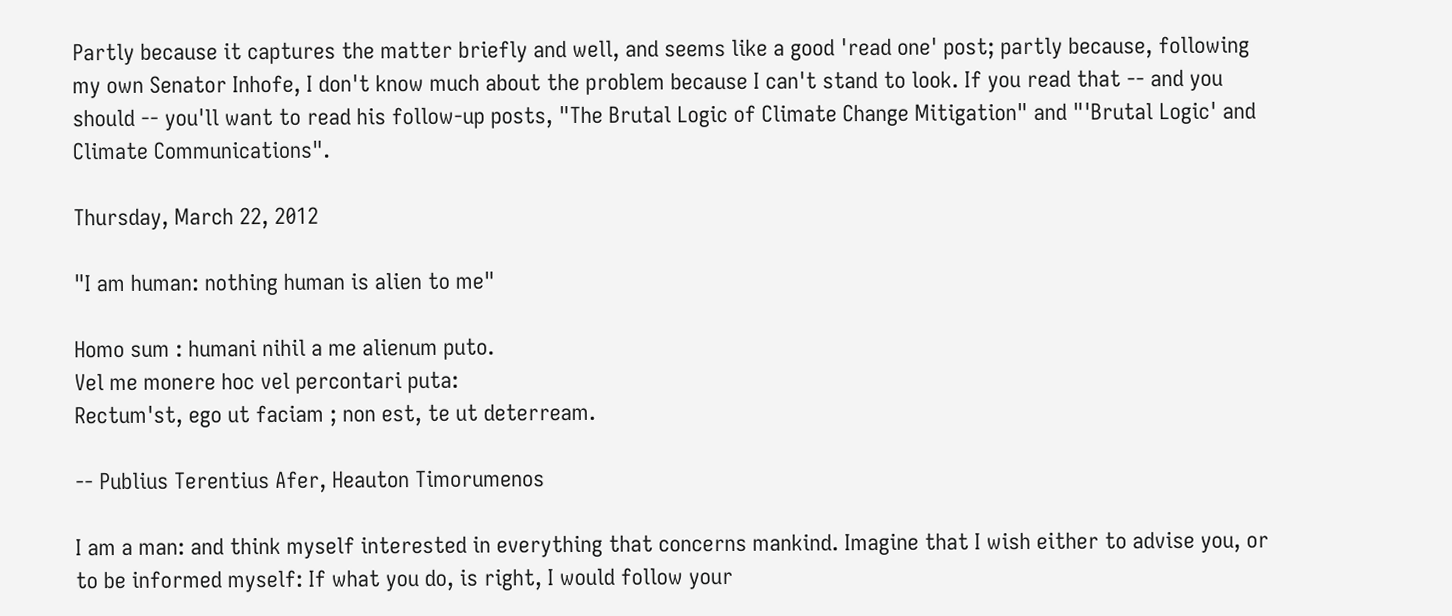Partly because it captures the matter briefly and well, and seems like a good 'read one' post; partly because, following my own Senator Inhofe, I don't know much about the problem because I can't stand to look. If you read that -- and you should -- you'll want to read his follow-up posts, "The Brutal Logic of Climate Change Mitigation" and "'Brutal Logic' and Climate Communications".

Thursday, March 22, 2012

"I am human: nothing human is alien to me"

Homo sum : humani nihil a me alienum puto.
Vel me monere hoc vel percontari puta:
Rectum'st, ego ut faciam ; non est, te ut deterream.

-- Publius Terentius Afer, Heauton Timorumenos

I am a man: and think myself interested in everything that concerns mankind. Imagine that I wish either to advise you, or to be informed myself: If what you do, is right, I would follow your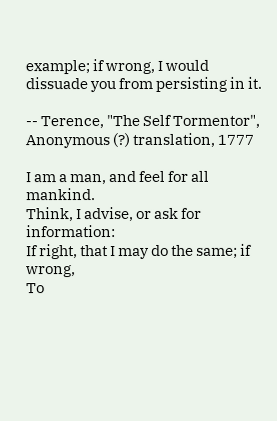example; if wrong, I would dissuade you from persisting in it.

-- Terence, "The Self Tormentor", Anonymous (?) translation, 1777

I am a man, and feel for all mankind.
Think, I advise, or ask for information:
If right, that I may do the same; if wrong,
To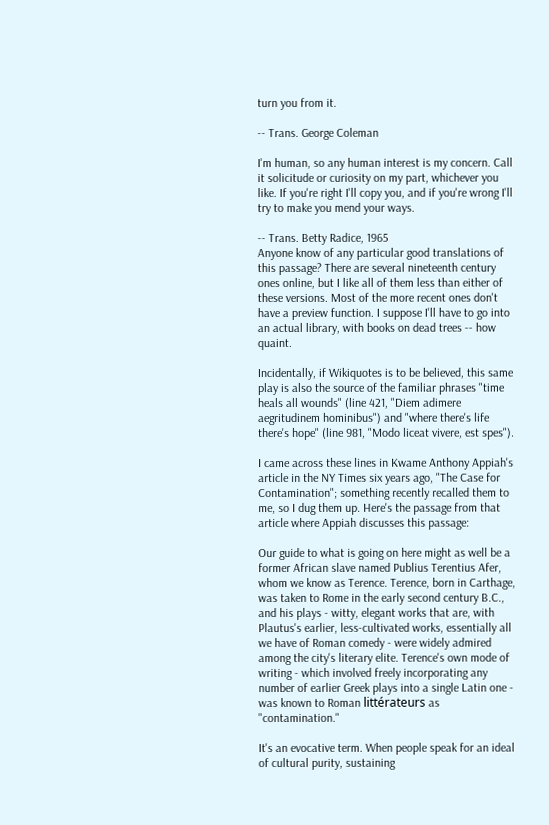turn you from it.

-- Trans. George Coleman

I'm human, so any human interest is my concern. Call it solicitude or curiosity on my part, whichever you like. If you're right I'll copy you, and if you're wrong I'll try to make you mend your ways.

-- Trans. Betty Radice, 1965
Anyone know of any particular good translations of this passage? There are several nineteenth century ones online, but I like all of them less than either of these versions. Most of the more recent ones don't have a preview function. I suppose I'll have to go into an actual library, with books on dead trees -- how quaint.

Incidentally, if Wikiquotes is to be believed, this same play is also the source of the familiar phrases "time heals all wounds" (line 421, "Diem adimere aegritudinem hominibus") and "where there's life there's hope" (line 981, "Modo liceat vivere, est spes").

I came across these lines in Kwame Anthony Appiah's article in the NY Times six years ago, "The Case for Contamination"; something recently recalled them to me, so I dug them up. Here's the passage from that article where Appiah discusses this passage:

Our guide to what is going on here might as well be a former African slave named Publius Terentius Afer, whom we know as Terence. Terence, born in Carthage, was taken to Rome in the early second century B.C., and his plays - witty, elegant works that are, with Plautus's earlier, less-cultivated works, essentially all we have of Roman comedy - were widely admired among the city's literary elite. Terence's own mode of writing - which involved freely incorporating any number of earlier Greek plays into a single Latin one - was known to Roman littérateurs as "contamination."

It's an evocative term. When people speak for an ideal of cultural purity, sustaining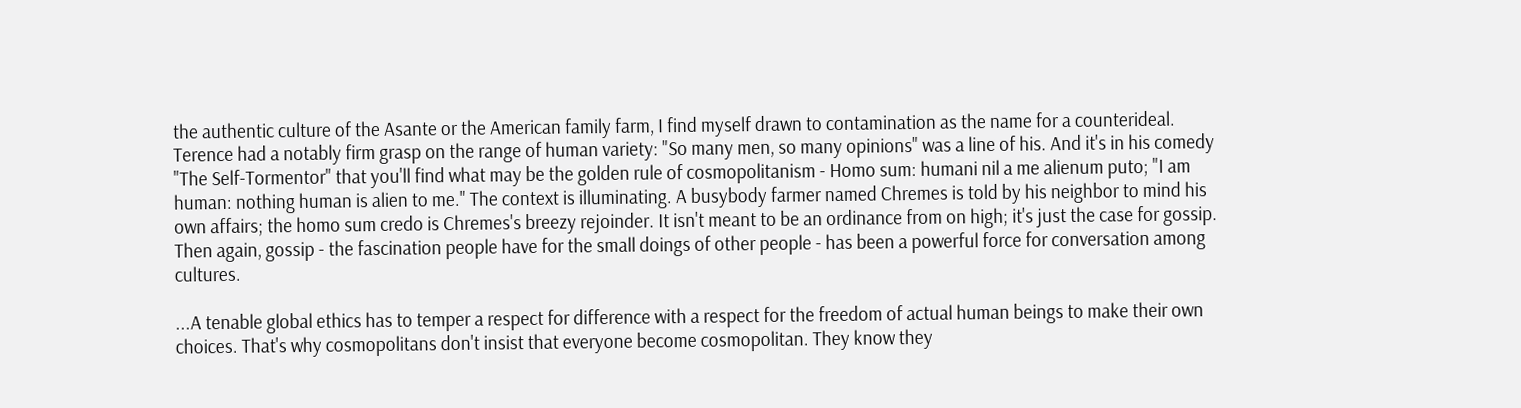the authentic culture of the Asante or the American family farm, I find myself drawn to contamination as the name for a counterideal. Terence had a notably firm grasp on the range of human variety: "So many men, so many opinions" was a line of his. And it's in his comedy "The Self-Tormentor" that you'll find what may be the golden rule of cosmopolitanism - Homo sum: humani nil a me alienum puto; "I am human: nothing human is alien to me." The context is illuminating. A busybody farmer named Chremes is told by his neighbor to mind his own affairs; the homo sum credo is Chremes's breezy rejoinder. It isn't meant to be an ordinance from on high; it's just the case for gossip. Then again, gossip - the fascination people have for the small doings of other people - has been a powerful force for conversation among cultures.

...A tenable global ethics has to temper a respect for difference with a respect for the freedom of actual human beings to make their own choices. That's why cosmopolitans don't insist that everyone become cosmopolitan. They know they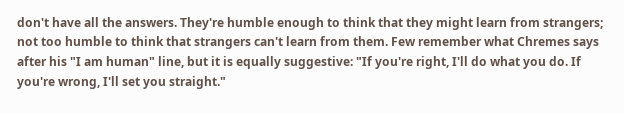don't have all the answers. They're humble enough to think that they might learn from strangers; not too humble to think that strangers can't learn from them. Few remember what Chremes says after his "I am human" line, but it is equally suggestive: "If you're right, I'll do what you do. If you're wrong, I'll set you straight."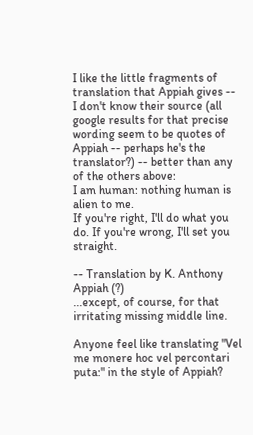I like the little fragments of translation that Appiah gives -- I don't know their source (all google results for that precise wording seem to be quotes of Appiah -- perhaps he's the translator?) -- better than any of the others above:
I am human: nothing human is alien to me.
If you're right, I'll do what you do. If you're wrong, I'll set you straight.

-- Translation by K. Anthony Appiah (?)
...except, of course, for that irritating missing middle line.

Anyone feel like translating "Vel me monere hoc vel percontari puta:" in the style of Appiah?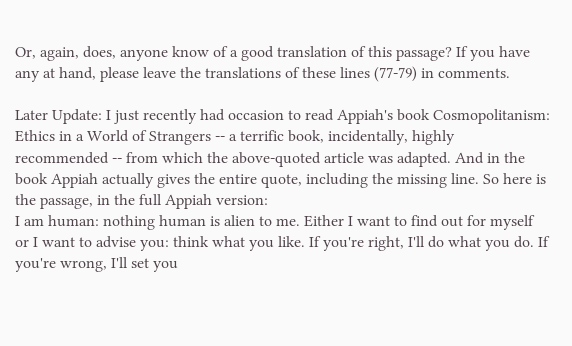Or, again, does, anyone know of a good translation of this passage? If you have any at hand, please leave the translations of these lines (77-79) in comments.

Later Update: I just recently had occasion to read Appiah's book Cosmopolitanism: Ethics in a World of Strangers -- a terrific book, incidentally, highly recommended -- from which the above-quoted article was adapted. And in the book Appiah actually gives the entire quote, including the missing line. So here is the passage, in the full Appiah version:
I am human: nothing human is alien to me. Either I want to find out for myself or I want to advise you: think what you like. If you're right, I'll do what you do. If you're wrong, I'll set you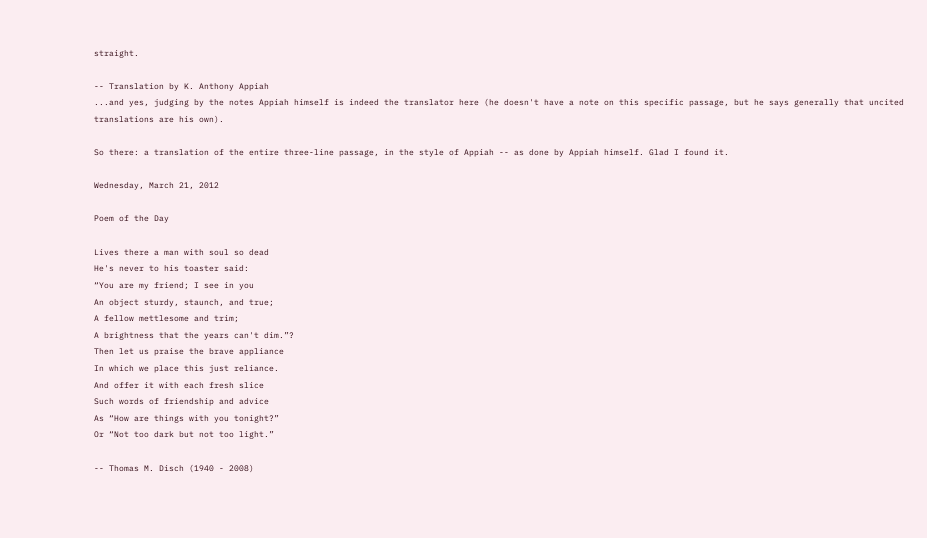straight.

-- Translation by K. Anthony Appiah
...and yes, judging by the notes Appiah himself is indeed the translator here (he doesn't have a note on this specific passage, but he says generally that uncited translations are his own).

So there: a translation of the entire three-line passage, in the style of Appiah -- as done by Appiah himself. Glad I found it.

Wednesday, March 21, 2012

Poem of the Day

Lives there a man with soul so dead
He's never to his toaster said:
“You are my friend; I see in you
An object sturdy, staunch, and true;
A fellow mettlesome and trim;
A brightness that the years can't dim.”?
Then let us praise the brave appliance
In which we place this just reliance.
And offer it with each fresh slice
Such words of friendship and advice
As “How are things with you tonight?”
Or “Not too dark but not too light.”

-- Thomas M. Disch (1940 - 2008)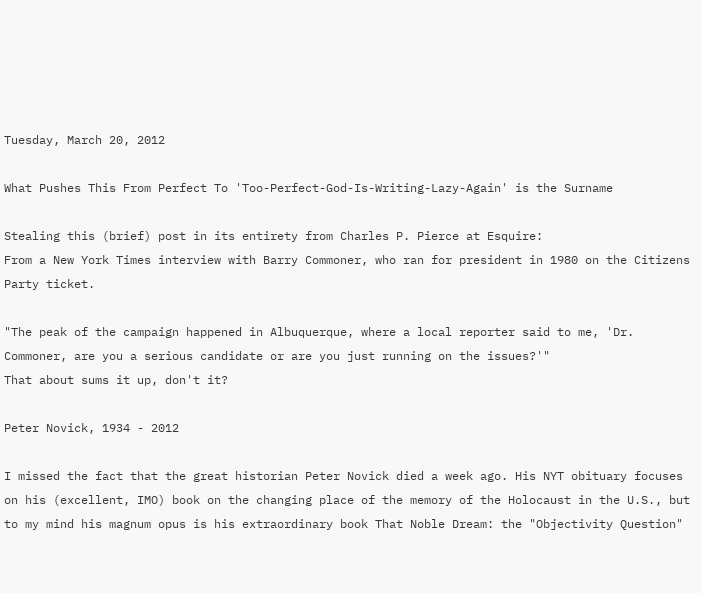Tuesday, March 20, 2012

What Pushes This From Perfect To 'Too-Perfect-God-Is-Writing-Lazy-Again' is the Surname

Stealing this (brief) post in its entirety from Charles P. Pierce at Esquire:
From a New York Times interview with Barry Commoner, who ran for president in 1980 on the Citizens Party ticket.

"The peak of the campaign happened in Albuquerque, where a local reporter said to me, 'Dr. Commoner, are you a serious candidate or are you just running on the issues?'"
That about sums it up, don't it?

Peter Novick, 1934 - 2012

I missed the fact that the great historian Peter Novick died a week ago. His NYT obituary focuses on his (excellent, IMO) book on the changing place of the memory of the Holocaust in the U.S., but to my mind his magnum opus is his extraordinary book That Noble Dream: the "Objectivity Question"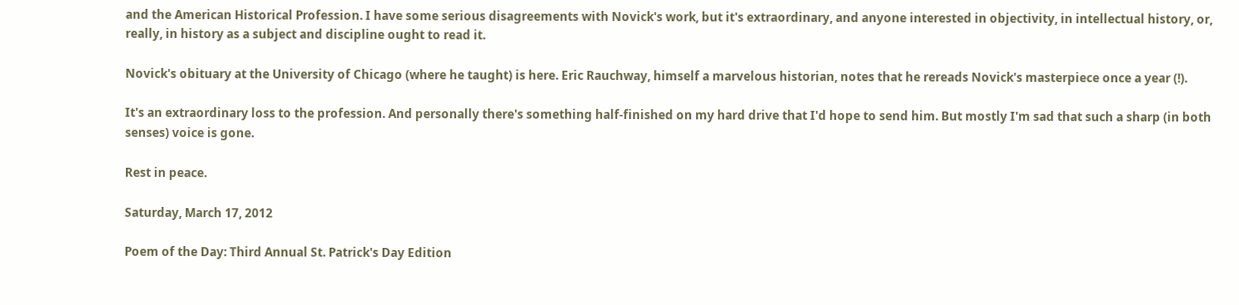and the American Historical Profession. I have some serious disagreements with Novick's work, but it's extraordinary, and anyone interested in objectivity, in intellectual history, or, really, in history as a subject and discipline ought to read it.

Novick's obituary at the University of Chicago (where he taught) is here. Eric Rauchway, himself a marvelous historian, notes that he rereads Novick's masterpiece once a year (!).

It's an extraordinary loss to the profession. And personally there's something half-finished on my hard drive that I'd hope to send him. But mostly I'm sad that such a sharp (in both senses) voice is gone.

Rest in peace.

Saturday, March 17, 2012

Poem of the Day: Third Annual St. Patrick's Day Edition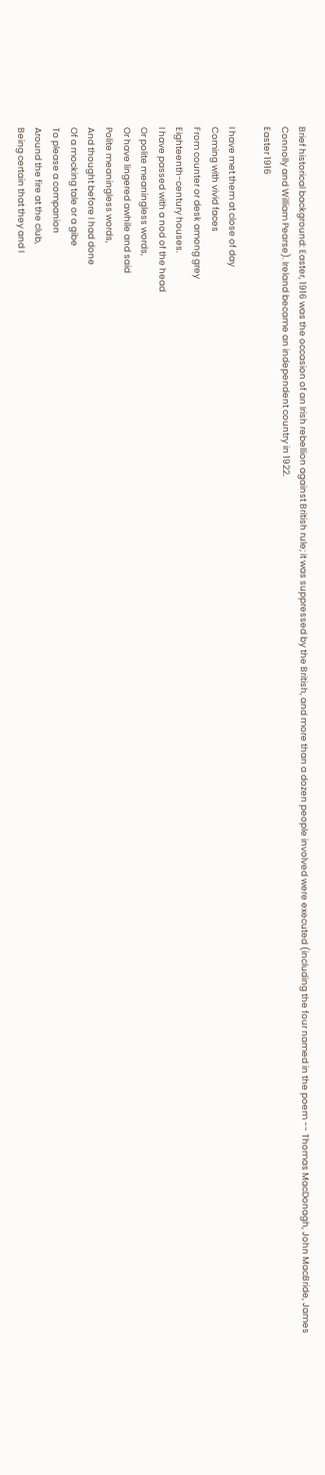Brief historical background: Easter, 1916 was the occasion of an Irish rebellion against British rule; it was suppressed by the British, and more than a dozen people involved were executed (including the four named in the poem -- Thomas MacDonagh, John MacBride, James Connolly and William Pearse). Ireland became an independent country in 1922.
Easter 1916

I have met them at close of day
Coming with vivid faces
From counter or desk among grey
Eighteenth-century houses.
I have passed with a nod of the head
Or polite meaningless words,
Or have lingered awhile and said
Polite meaningless words,
And thought before I had done
Of a mocking tale or a gibe
To please a companion
Around the fire at the club,
Being certain that they and I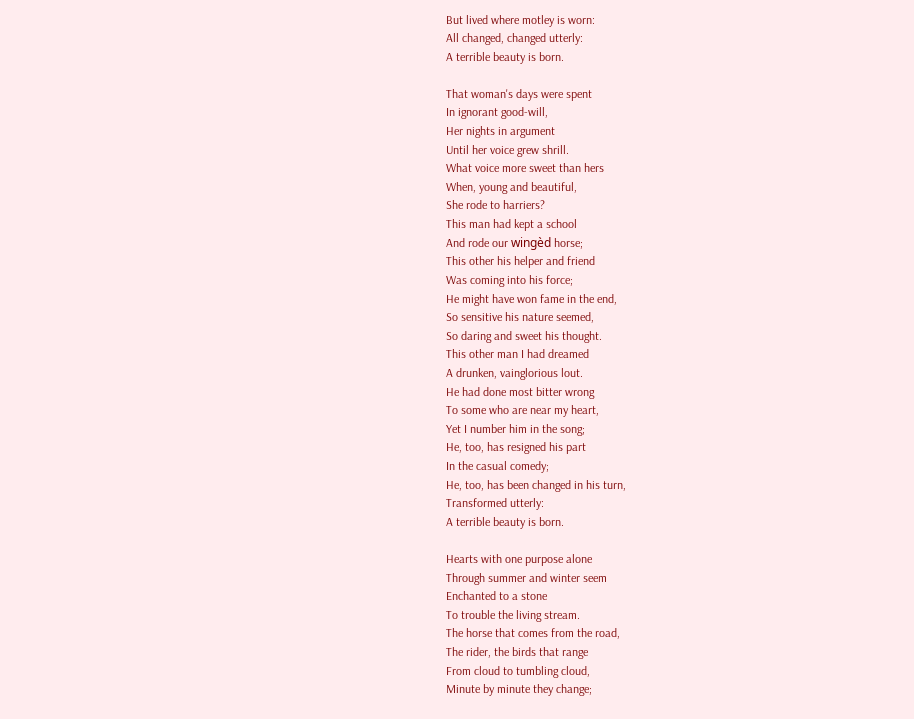But lived where motley is worn:
All changed, changed utterly:
A terrible beauty is born.

That woman's days were spent
In ignorant good-will,
Her nights in argument
Until her voice grew shrill.
What voice more sweet than hers
When, young and beautiful,
She rode to harriers?
This man had kept a school
And rode our wingèd horse;
This other his helper and friend
Was coming into his force;
He might have won fame in the end,
So sensitive his nature seemed,
So daring and sweet his thought.
This other man I had dreamed
A drunken, vainglorious lout.
He had done most bitter wrong
To some who are near my heart,
Yet I number him in the song;
He, too, has resigned his part
In the casual comedy;
He, too, has been changed in his turn,
Transformed utterly:
A terrible beauty is born.

Hearts with one purpose alone
Through summer and winter seem
Enchanted to a stone
To trouble the living stream.
The horse that comes from the road,
The rider, the birds that range
From cloud to tumbling cloud,
Minute by minute they change;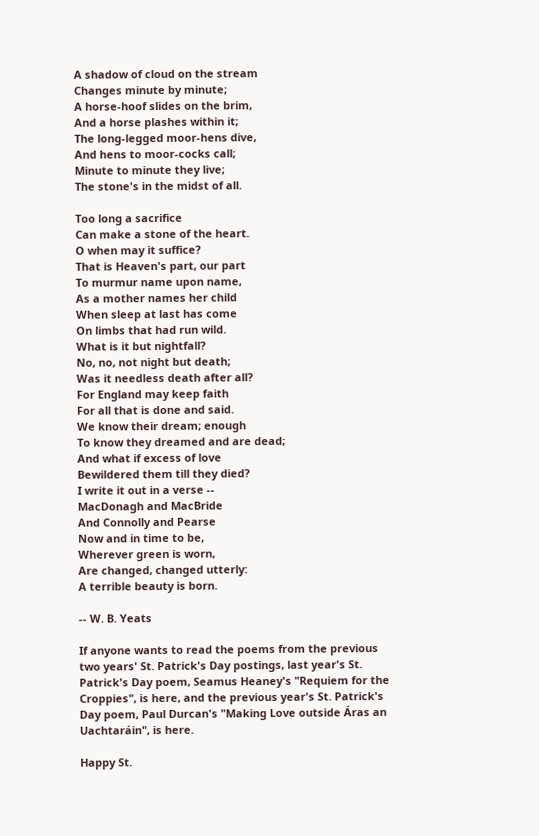A shadow of cloud on the stream
Changes minute by minute;
A horse-hoof slides on the brim,
And a horse plashes within it;
The long-legged moor-hens dive,
And hens to moor-cocks call;
Minute to minute they live;
The stone's in the midst of all.

Too long a sacrifice
Can make a stone of the heart.
O when may it suffice?
That is Heaven's part, our part
To murmur name upon name,
As a mother names her child
When sleep at last has come
On limbs that had run wild.
What is it but nightfall?
No, no, not night but death;
Was it needless death after all?
For England may keep faith
For all that is done and said.
We know their dream; enough
To know they dreamed and are dead;
And what if excess of love
Bewildered them till they died?
I write it out in a verse --
MacDonagh and MacBride
And Connolly and Pearse
Now and in time to be,
Wherever green is worn,
Are changed, changed utterly:
A terrible beauty is born.

-- W. B. Yeats

If anyone wants to read the poems from the previous two years' St. Patrick's Day postings, last year's St. Patrick's Day poem, Seamus Heaney's "Requiem for the Croppies", is here, and the previous year's St. Patrick's Day poem, Paul Durcan's "Making Love outside Áras an Uachtaráin", is here.

Happy St.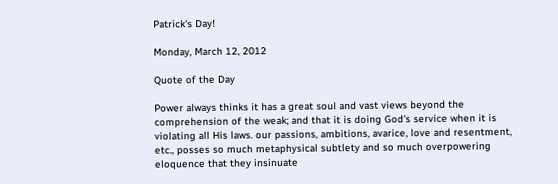Patrick's Day!

Monday, March 12, 2012

Quote of the Day

Power always thinks it has a great soul and vast views beyond the comprehension of the weak; and that it is doing God's service when it is violating all His laws. our passions, ambitions, avarice, love and resentment, etc., posses so much metaphysical subtlety and so much overpowering eloquence that they insinuate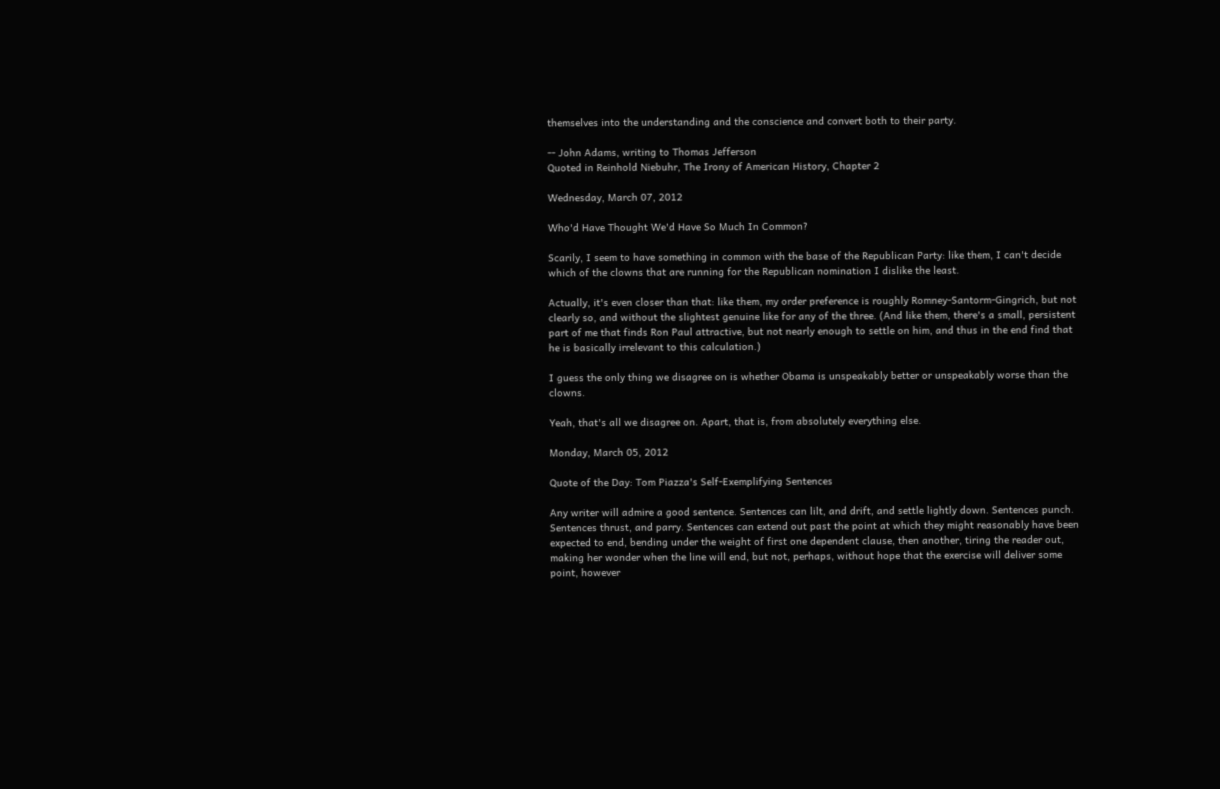themselves into the understanding and the conscience and convert both to their party.

-- John Adams, writing to Thomas Jefferson
Quoted in Reinhold Niebuhr, The Irony of American History, Chapter 2

Wednesday, March 07, 2012

Who'd Have Thought We'd Have So Much In Common?

Scarily, I seem to have something in common with the base of the Republican Party: like them, I can't decide which of the clowns that are running for the Republican nomination I dislike the least.

Actually, it's even closer than that: like them, my order preference is roughly Romney-Santorm-Gingrich, but not clearly so, and without the slightest genuine like for any of the three. (And like them, there's a small, persistent part of me that finds Ron Paul attractive, but not nearly enough to settle on him, and thus in the end find that he is basically irrelevant to this calculation.)

I guess the only thing we disagree on is whether Obama is unspeakably better or unspeakably worse than the clowns.

Yeah, that's all we disagree on. Apart, that is, from absolutely everything else.

Monday, March 05, 2012

Quote of the Day: Tom Piazza's Self-Exemplifying Sentences

Any writer will admire a good sentence. Sentences can lilt, and drift, and settle lightly down. Sentences punch. Sentences thrust, and parry. Sentences can extend out past the point at which they might reasonably have been expected to end, bending under the weight of first one dependent clause, then another, tiring the reader out, making her wonder when the line will end, but not, perhaps, without hope that the exercise will deliver some point, however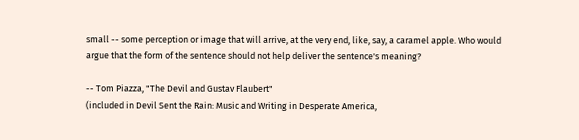small -- some perception or image that will arrive, at the very end, like, say, a caramel apple. Who would argue that the form of the sentence should not help deliver the sentence's meaning?

-- Tom Piazza, "The Devil and Gustav Flaubert"
(included in Devil Sent the Rain: Music and Writing in Desperate America,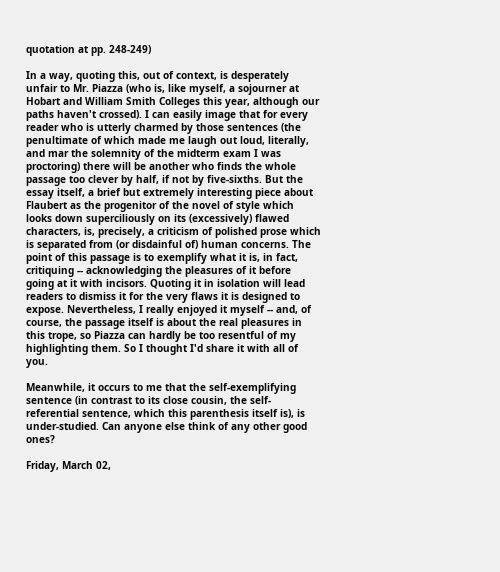quotation at pp. 248-249)

In a way, quoting this, out of context, is desperately unfair to Mr. Piazza (who is, like myself, a sojourner at Hobart and William Smith Colleges this year, although our paths haven't crossed). I can easily image that for every reader who is utterly charmed by those sentences (the penultimate of which made me laugh out loud, literally, and mar the solemnity of the midterm exam I was proctoring) there will be another who finds the whole passage too clever by half, if not by five-sixths. But the essay itself, a brief but extremely interesting piece about Flaubert as the progenitor of the novel of style which looks down superciliously on its (excessively) flawed characters, is, precisely, a criticism of polished prose which is separated from (or disdainful of) human concerns. The point of this passage is to exemplify what it is, in fact, critiquing -- acknowledging the pleasures of it before going at it with incisors. Quoting it in isolation will lead readers to dismiss it for the very flaws it is designed to expose. Nevertheless, I really enjoyed it myself -- and, of course, the passage itself is about the real pleasures in this trope, so Piazza can hardly be too resentful of my highlighting them. So I thought I'd share it with all of you.

Meanwhile, it occurs to me that the self-exemplifying sentence (in contrast to its close cousin, the self-referential sentence, which this parenthesis itself is), is under-studied. Can anyone else think of any other good ones?

Friday, March 02,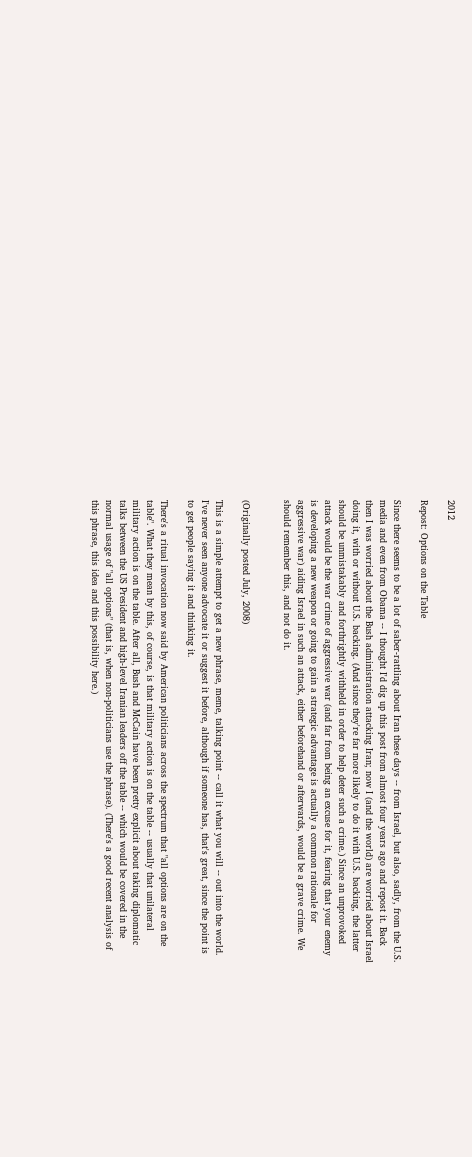2012

Repost: Options on the Table

Since there seems to be a lot of saber-rattling about Iran these days -- from Israel, but also, sadly, from the U.S. media and even from Obama -- I thought I'd dig up this post from almost four years ago and repost it. Back then I was worried about the Bush administration attacking Iran; now I (and the world) are worried about Israel doing it, with or without U.S. backing. (And since they're far more likely to do it with U.S. backing, the latter should be unmistakably and forthrightly withheld in order to help deter such a crime.) Since an unprovoked attack would be the war crime of aggressive war (and far from being an excuse for it, fearing that your enemy is developing a new weapon or going to gain a strategic advantage is actually a common rationale for aggressive war) aiding Israel in such an attack, either beforehand or afterwards, would be a grave crime. We should remember this, and not do it.


(Originally posted July, 2008)

This is a simple attempt to get a new phrase, meme, talking point -- call it what you will -- out into the world. I've never seen anyone advocate it or suggest it before, although if someone has, that's great, since the point is to get people saying it and thinking it.

There's a ritual invocation now said by American politicians across the spectrum that "all options are on the table". What they mean by this, of course, is that military action is on the table -- usually that unilateral military action is on the table. After all, Bush and McCain have been pretty explicit about taking diplomatic talks between the US President and high-level Iranian leaders off the table -- which would be covered in the normal usage of "all options" (that is, when non-politicians use the phrase). (There's a good recent analysis of this phrase, this idea and this possibility here.)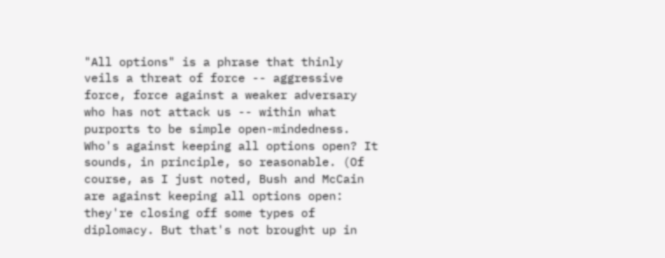"All options" is a phrase that thinly veils a threat of force -- aggressive force, force against a weaker adversary who has not attack us -- within what purports to be simple open-mindedness. Who's against keeping all options open? It sounds, in principle, so reasonable. (Of course, as I just noted, Bush and McCain are against keeping all options open: they're closing off some types of diplomacy. But that's not brought up in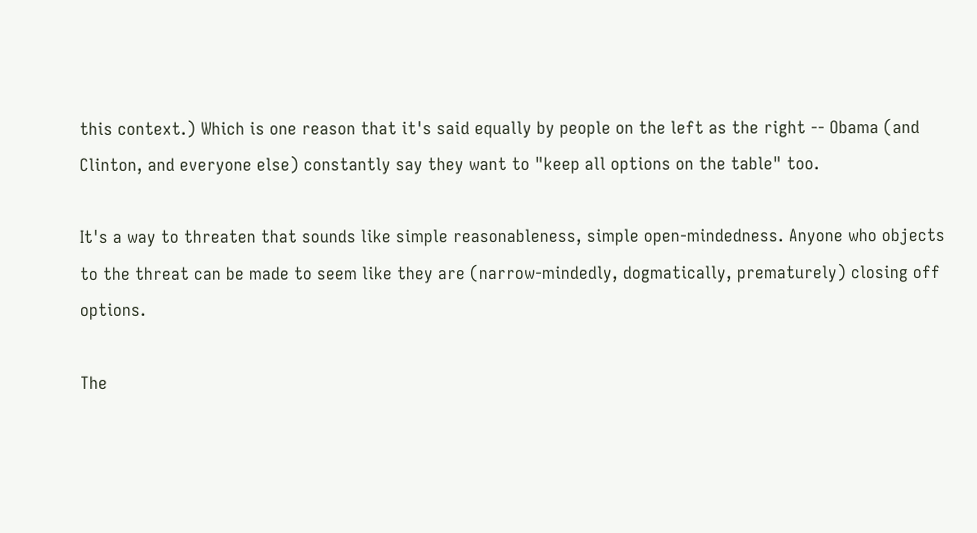this context.) Which is one reason that it's said equally by people on the left as the right -- Obama (and Clinton, and everyone else) constantly say they want to "keep all options on the table" too.

It's a way to threaten that sounds like simple reasonableness, simple open-mindedness. Anyone who objects to the threat can be made to seem like they are (narrow-mindedly, dogmatically, prematurely) closing off options.

The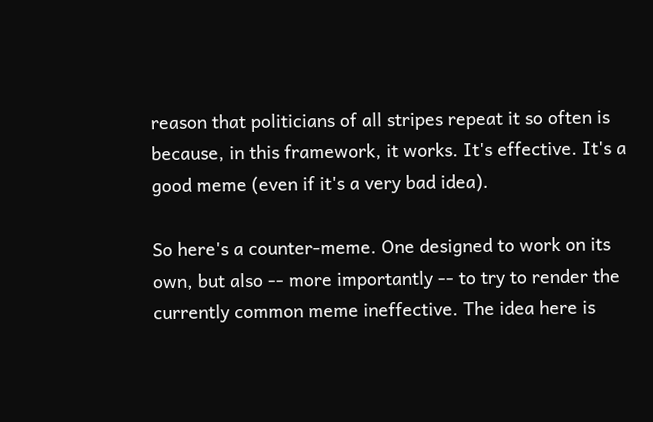reason that politicians of all stripes repeat it so often is because, in this framework, it works. It's effective. It's a good meme (even if it's a very bad idea).

So here's a counter-meme. One designed to work on its own, but also -- more importantly -- to try to render the currently common meme ineffective. The idea here is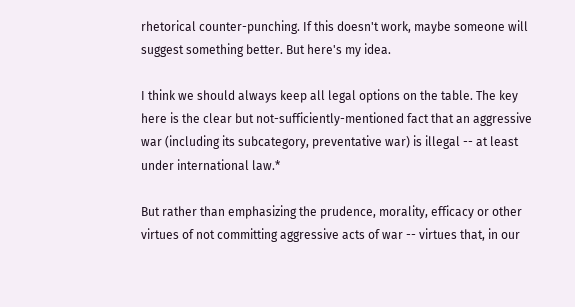rhetorical counter-punching. If this doesn't work, maybe someone will suggest something better. But here's my idea.

I think we should always keep all legal options on the table. The key here is the clear but not-sufficiently-mentioned fact that an aggressive war (including its subcategory, preventative war) is illegal -- at least under international law.*

But rather than emphasizing the prudence, morality, efficacy or other virtues of not committing aggressive acts of war -- virtues that, in our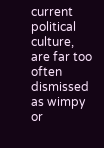current political culture, are far too often dismissed as wimpy or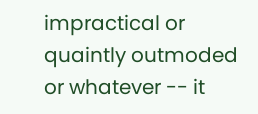impractical or quaintly outmoded or whatever -- it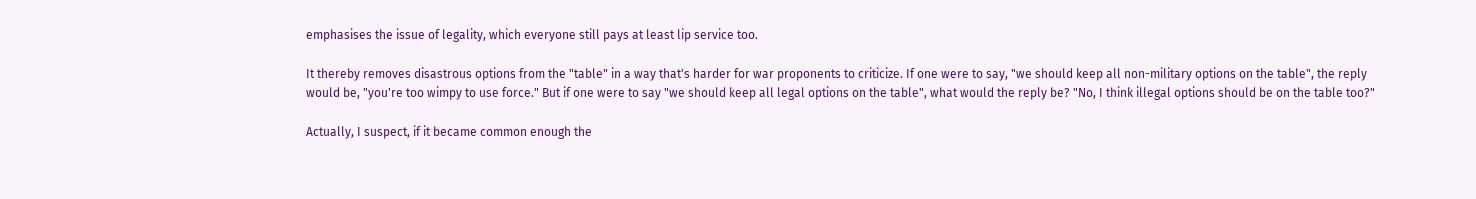emphasises the issue of legality, which everyone still pays at least lip service too.

It thereby removes disastrous options from the "table" in a way that's harder for war proponents to criticize. If one were to say, "we should keep all non-military options on the table", the reply would be, "you're too wimpy to use force." But if one were to say "we should keep all legal options on the table", what would the reply be? "No, I think illegal options should be on the table too?"

Actually, I suspect, if it became common enough the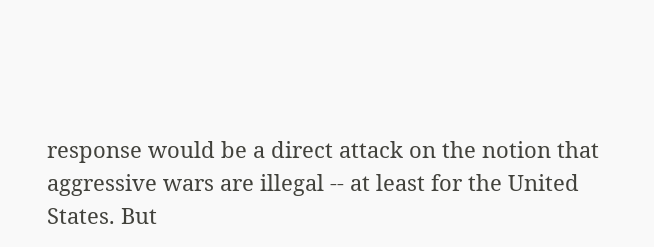response would be a direct attack on the notion that aggressive wars are illegal -- at least for the United States. But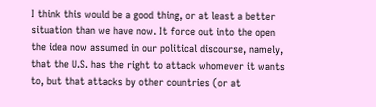I think this would be a good thing, or at least a better situation than we have now. It force out into the open the idea now assumed in our political discourse, namely, that the U.S. has the right to attack whomever it wants to, but that attacks by other countries (or at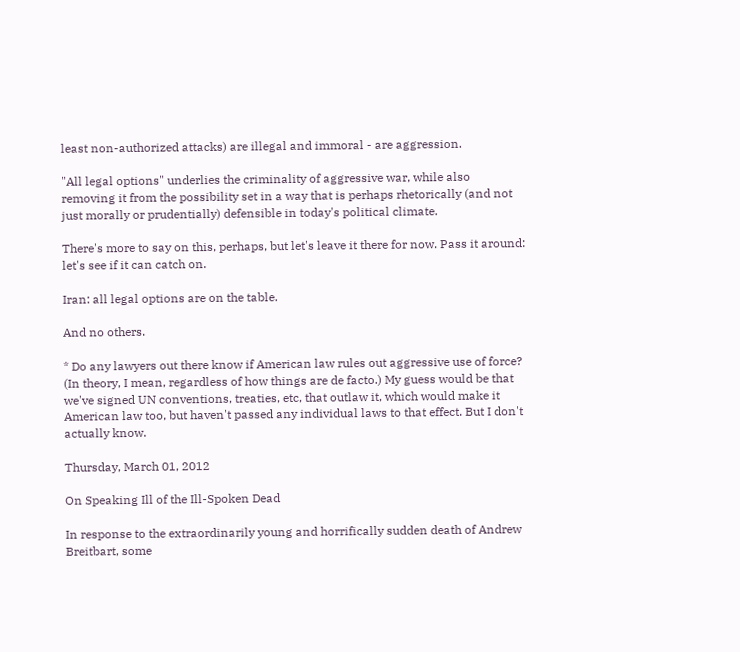least non-authorized attacks) are illegal and immoral - are aggression.

"All legal options" underlies the criminality of aggressive war, while also removing it from the possibility set in a way that is perhaps rhetorically (and not just morally or prudentially) defensible in today's political climate.

There's more to say on this, perhaps, but let's leave it there for now. Pass it around: let's see if it can catch on.

Iran: all legal options are on the table.

And no others.

* Do any lawyers out there know if American law rules out aggressive use of force? (In theory, I mean, regardless of how things are de facto.) My guess would be that we've signed UN conventions, treaties, etc, that outlaw it, which would make it American law too, but haven't passed any individual laws to that effect. But I don't actually know.

Thursday, March 01, 2012

On Speaking Ill of the Ill-Spoken Dead

In response to the extraordinarily young and horrifically sudden death of Andrew Breitbart, some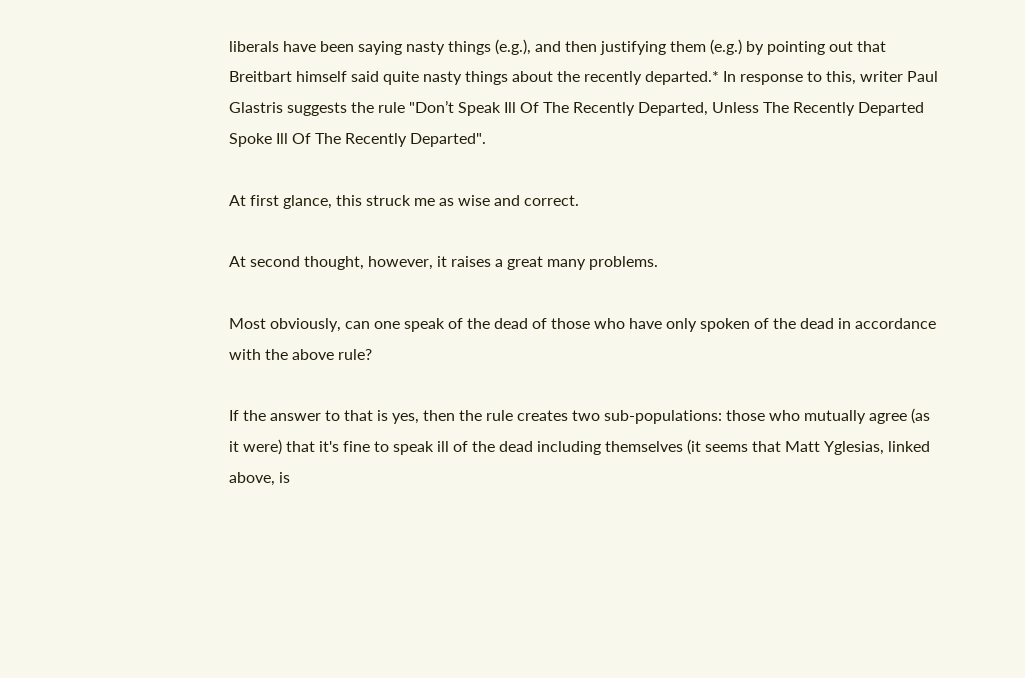liberals have been saying nasty things (e.g.), and then justifying them (e.g.) by pointing out that Breitbart himself said quite nasty things about the recently departed.* In response to this, writer Paul Glastris suggests the rule "Don’t Speak Ill Of The Recently Departed, Unless The Recently Departed Spoke Ill Of The Recently Departed".

At first glance, this struck me as wise and correct.

At second thought, however, it raises a great many problems.

Most obviously, can one speak of the dead of those who have only spoken of the dead in accordance with the above rule?

If the answer to that is yes, then the rule creates two sub-populations: those who mutually agree (as it were) that it's fine to speak ill of the dead including themselves (it seems that Matt Yglesias, linked above, is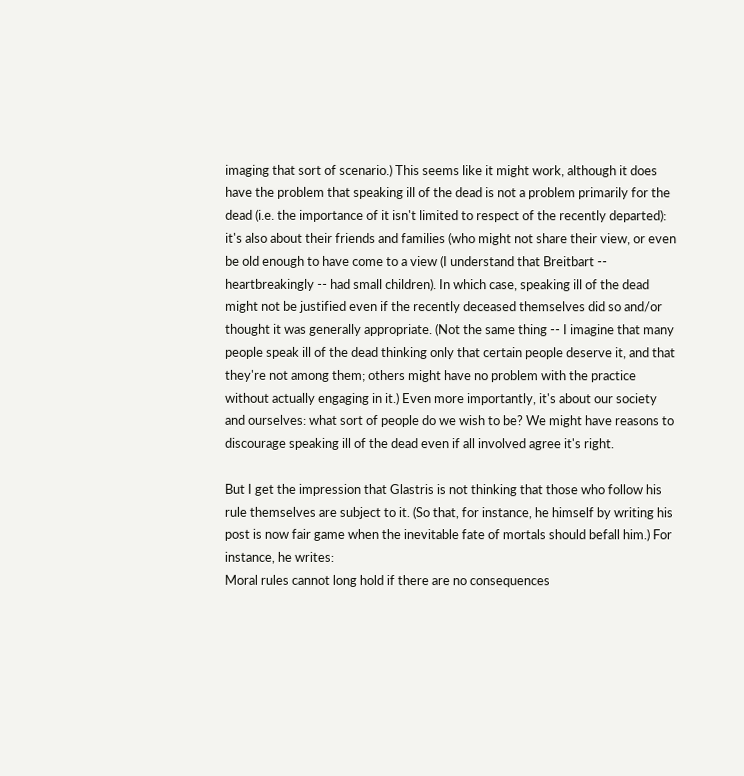imaging that sort of scenario.) This seems like it might work, although it does have the problem that speaking ill of the dead is not a problem primarily for the dead (i.e. the importance of it isn't limited to respect of the recently departed): it's also about their friends and families (who might not share their view, or even be old enough to have come to a view (I understand that Breitbart -- heartbreakingly -- had small children). In which case, speaking ill of the dead might not be justified even if the recently deceased themselves did so and/or thought it was generally appropriate. (Not the same thing -- I imagine that many people speak ill of the dead thinking only that certain people deserve it, and that they're not among them; others might have no problem with the practice without actually engaging in it.) Even more importantly, it's about our society and ourselves: what sort of people do we wish to be? We might have reasons to discourage speaking ill of the dead even if all involved agree it's right.

But I get the impression that Glastris is not thinking that those who follow his rule themselves are subject to it. (So that, for instance, he himself by writing his post is now fair game when the inevitable fate of mortals should befall him.) For instance, he writes:
Moral rules cannot long hold if there are no consequences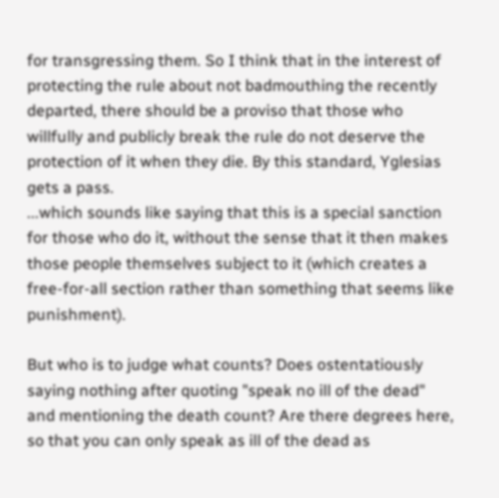for transgressing them. So I think that in the interest of protecting the rule about not badmouthing the recently departed, there should be a proviso that those who willfully and publicly break the rule do not deserve the protection of it when they die. By this standard, Yglesias gets a pass.
...which sounds like saying that this is a special sanction for those who do it, without the sense that it then makes those people themselves subject to it (which creates a free-for-all section rather than something that seems like punishment).

But who is to judge what counts? Does ostentatiously saying nothing after quoting "speak no ill of the dead" and mentioning the death count? Are there degrees here, so that you can only speak as ill of the dead as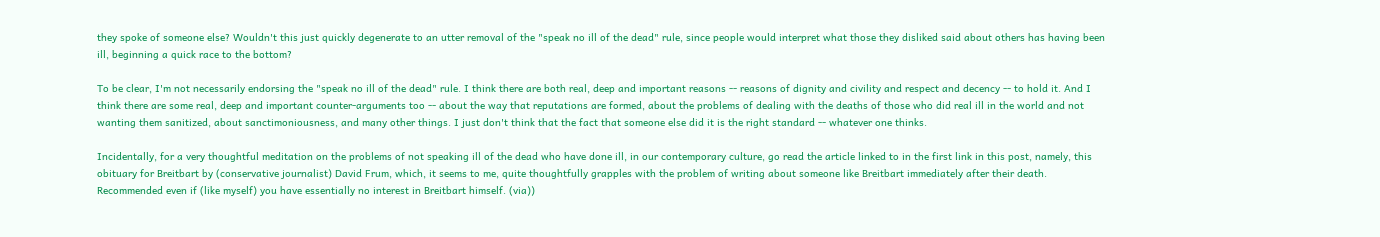they spoke of someone else? Wouldn't this just quickly degenerate to an utter removal of the "speak no ill of the dead" rule, since people would interpret what those they disliked said about others has having been ill, beginning a quick race to the bottom?

To be clear, I'm not necessarily endorsing the "speak no ill of the dead" rule. I think there are both real, deep and important reasons -- reasons of dignity and civility and respect and decency -- to hold it. And I think there are some real, deep and important counter-arguments too -- about the way that reputations are formed, about the problems of dealing with the deaths of those who did real ill in the world and not wanting them sanitized, about sanctimoniousness, and many other things. I just don't think that the fact that someone else did it is the right standard -- whatever one thinks.

Incidentally, for a very thoughtful meditation on the problems of not speaking ill of the dead who have done ill, in our contemporary culture, go read the article linked to in the first link in this post, namely, this obituary for Breitbart by (conservative journalist) David Frum, which, it seems to me, quite thoughtfully grapples with the problem of writing about someone like Breitbart immediately after their death. Recommended even if (like myself) you have essentially no interest in Breitbart himself. (via))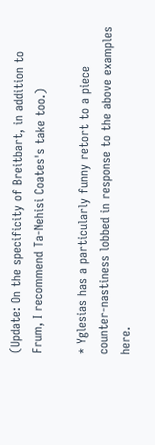(Update: On the specificity of Breitbart, in addition to Frum, I recommend Ta-Nehisi Coates's take too.)

* Yglesias has a particularly funny retort to a piece counter-nastiness lobbed in response to the above examples here.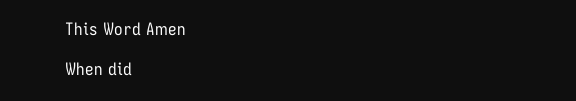This Word Amen

When did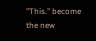"This." become the new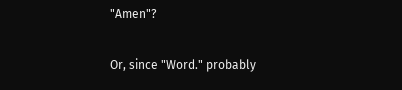"Amen"?

Or, since "Word." probably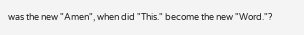was the new "Amen", when did "This." become the new "Word."?